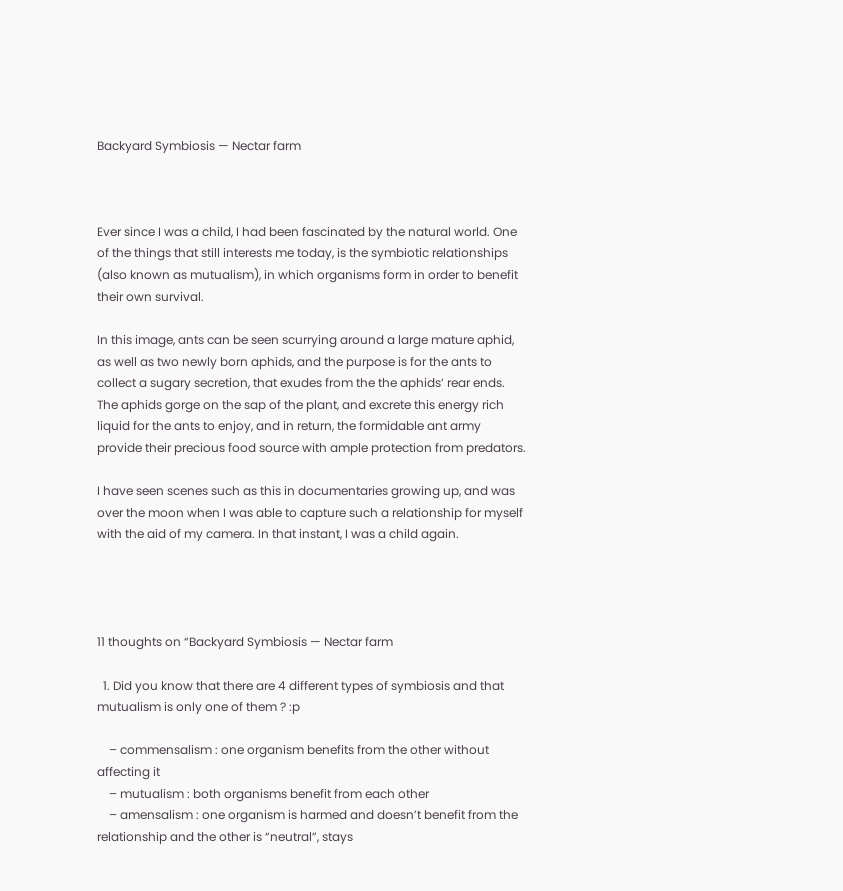Backyard Symbiosis — Nectar farm



Ever since I was a child, I had been fascinated by the natural world. One of the things that still interests me today, is the symbiotic relationships (also known as mutualism), in which organisms form in order to benefit their own survival.

In this image, ants can be seen scurrying around a large mature aphid, as well as two newly born aphids, and the purpose is for the ants to collect a sugary secretion, that exudes from the the aphids’ rear ends. The aphids gorge on the sap of the plant, and excrete this energy rich liquid for the ants to enjoy, and in return, the formidable ant army provide their precious food source with ample protection from predators.

I have seen scenes such as this in documentaries growing up, and was over the moon when I was able to capture such a relationship for myself with the aid of my camera. In that instant, I was a child again.




11 thoughts on “Backyard Symbiosis — Nectar farm

  1. Did you know that there are 4 different types of symbiosis and that mutualism is only one of them ? :p

    – commensalism : one organism benefits from the other without affecting it
    – mutualism : both organisms benefit from each other
    – amensalism : one organism is harmed and doesn’t benefit from the relationship and the other is “neutral”, stays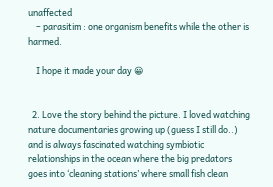unaffected
    – parasitim : one organism benefits while the other is harmed.

    I hope it made your day 😀


  2. Love the story behind the picture. I loved watching nature documentaries growing up (guess I still do..) and is always fascinated watching symbiotic relationships in the ocean where the big predators goes into ‘cleaning stations’ where small fish clean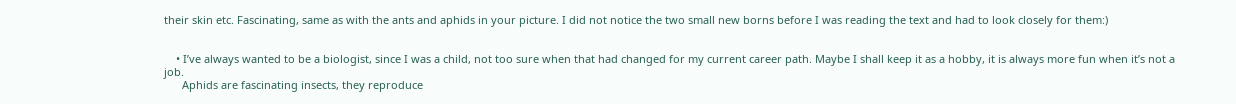their skin etc. Fascinating, same as with the ants and aphids in your picture. I did not notice the two small new borns before I was reading the text and had to look closely for them:)


    • I’ve always wanted to be a biologist, since I was a child, not too sure when that had changed for my current career path. Maybe I shall keep it as a hobby, it is always more fun when it’s not a job.
      Aphids are fascinating insects, they reproduce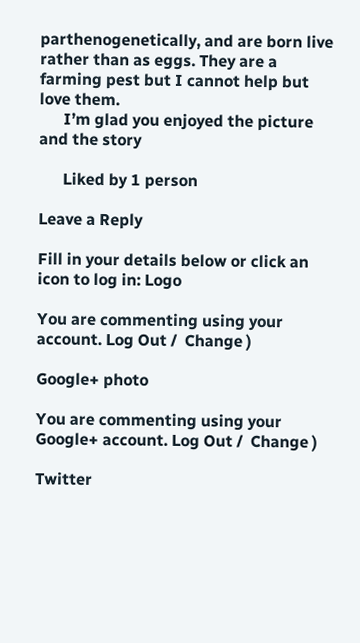parthenogenetically, and are born live rather than as eggs. They are a farming pest but I cannot help but love them.
      I’m glad you enjoyed the picture and the story

      Liked by 1 person

Leave a Reply

Fill in your details below or click an icon to log in: Logo

You are commenting using your account. Log Out /  Change )

Google+ photo

You are commenting using your Google+ account. Log Out /  Change )

Twitter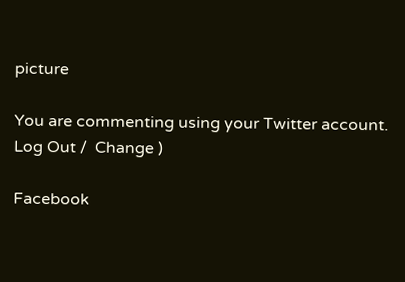picture

You are commenting using your Twitter account. Log Out /  Change )

Facebook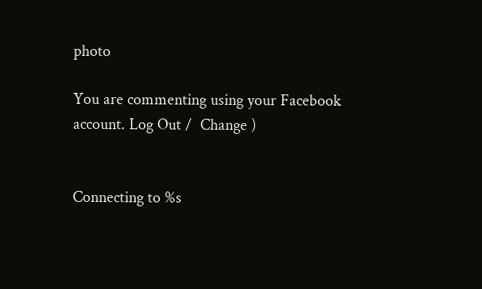photo

You are commenting using your Facebook account. Log Out /  Change )


Connecting to %s